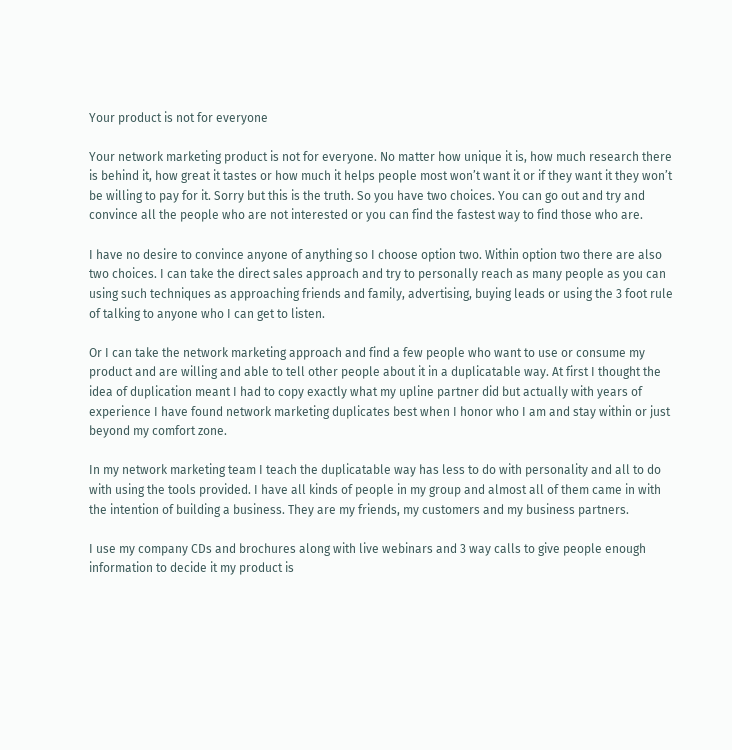Your product is not for everyone

Your network marketing product is not for everyone. No matter how unique it is, how much research there is behind it, how great it tastes or how much it helps people most won’t want it or if they want it they won’t be willing to pay for it. Sorry but this is the truth. So you have two choices. You can go out and try and convince all the people who are not interested or you can find the fastest way to find those who are.

I have no desire to convince anyone of anything so I choose option two. Within option two there are also two choices. I can take the direct sales approach and try to personally reach as many people as you can using such techniques as approaching friends and family, advertising, buying leads or using the 3 foot rule of talking to anyone who I can get to listen.

Or I can take the network marketing approach and find a few people who want to use or consume my product and are willing and able to tell other people about it in a duplicatable way. At first I thought the idea of duplication meant I had to copy exactly what my upline partner did but actually with years of experience I have found network marketing duplicates best when I honor who I am and stay within or just beyond my comfort zone.

In my network marketing team I teach the duplicatable way has less to do with personality and all to do with using the tools provided. I have all kinds of people in my group and almost all of them came in with the intention of building a business. They are my friends, my customers and my business partners.

I use my company CDs and brochures along with live webinars and 3 way calls to give people enough information to decide it my product is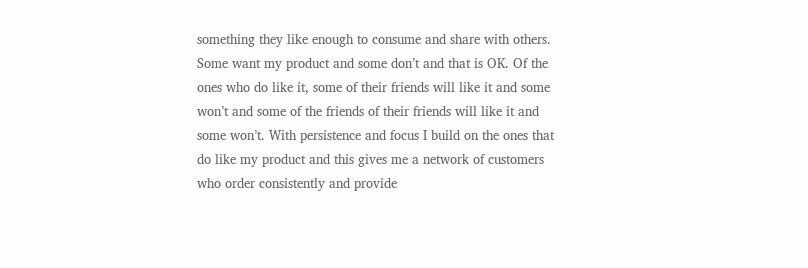something they like enough to consume and share with others. Some want my product and some don’t and that is OK. Of the ones who do like it, some of their friends will like it and some won’t and some of the friends of their friends will like it and some won’t. With persistence and focus I build on the ones that do like my product and this gives me a network of customers who order consistently and provide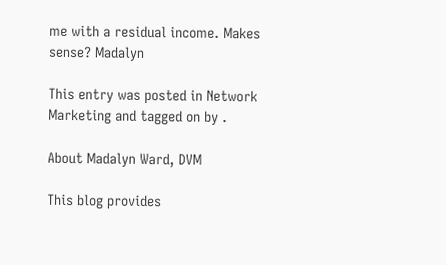me with a residual income. Makes sense? Madalyn

This entry was posted in Network Marketing and tagged on by .

About Madalyn Ward, DVM

This blog provides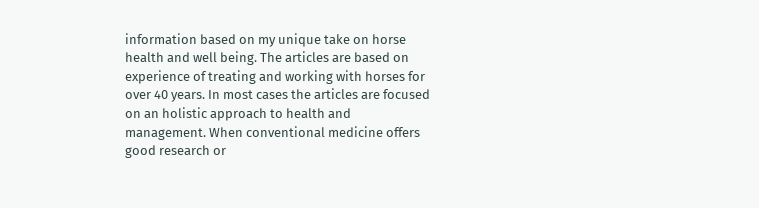information based on my unique take on horse health and well being. The articles are based on experience of treating and working with horses for over 40 years. In most cases the articles are focused on an holistic approach to health and management. When conventional medicine offers good research or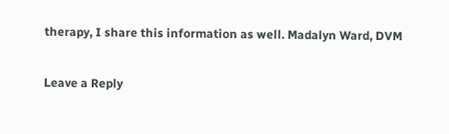therapy, I share this information as well. Madalyn Ward, DVM

Leave a Reply